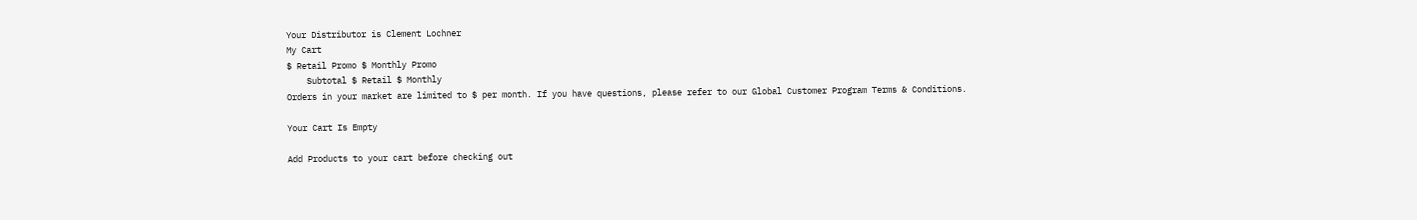Your Distributor is Clement Lochner
My Cart
$ Retail Promo $ Monthly Promo
    Subtotal $ Retail $ Monthly
Orders in your market are limited to $ per month. If you have questions, please refer to our Global Customer Program Terms & Conditions.

Your Cart Is Empty

Add Products to your cart before checking out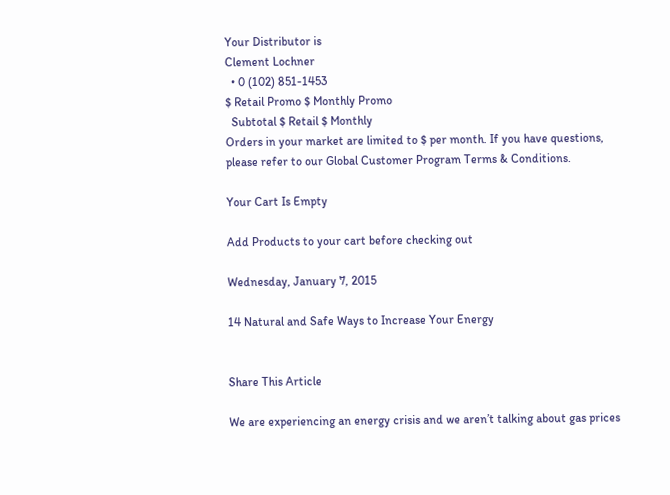Your Distributor is
Clement Lochner
  • 0 (102) 851-1453
$ Retail Promo $ Monthly Promo
  Subtotal $ Retail $ Monthly
Orders in your market are limited to $ per month. If you have questions, please refer to our Global Customer Program Terms & Conditions.

Your Cart Is Empty

Add Products to your cart before checking out

Wednesday, January 7, 2015

14 Natural and Safe Ways to Increase Your Energy


Share This Article

We are experiencing an energy crisis and we aren’t talking about gas prices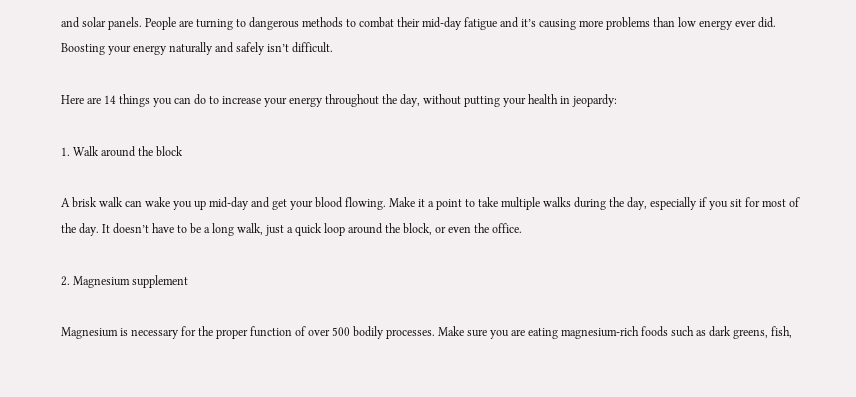and solar panels. People are turning to dangerous methods to combat their mid-day fatigue and it’s causing more problems than low energy ever did. Boosting your energy naturally and safely isn’t difficult.

Here are 14 things you can do to increase your energy throughout the day, without putting your health in jeopardy:

1. Walk around the block

A brisk walk can wake you up mid-day and get your blood flowing. Make it a point to take multiple walks during the day, especially if you sit for most of the day. It doesn’t have to be a long walk, just a quick loop around the block, or even the office.

2. Magnesium supplement

Magnesium is necessary for the proper function of over 500 bodily processes. Make sure you are eating magnesium-rich foods such as dark greens, fish,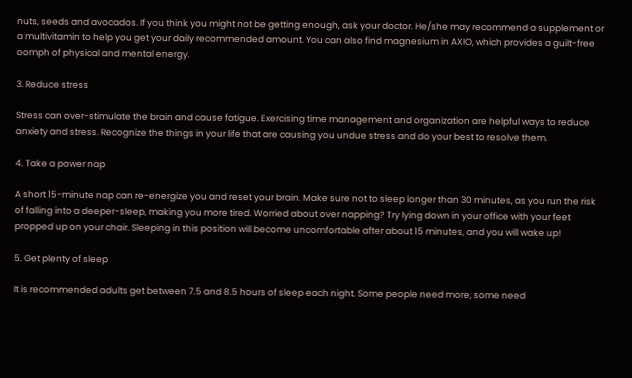nuts, seeds and avocados. If you think you might not be getting enough, ask your doctor. He/she may recommend a supplement or a multivitamin to help you get your daily recommended amount. You can also find magnesium in AXIO, which provides a guilt-free oomph of physical and mental energy.

3. Reduce stress

Stress can over-stimulate the brain and cause fatigue. Exercising time management and organization are helpful ways to reduce anxiety and stress. Recognize the things in your life that are causing you undue stress and do your best to resolve them.

4. Take a power nap

A short 15-minute nap can re-energize you and reset your brain. Make sure not to sleep longer than 30 minutes, as you run the risk of falling into a deeper-sleep, making you more tired. Worried about over napping? Try lying down in your office with your feet propped up on your chair. Sleeping in this position will become uncomfortable after about 15 minutes, and you will wake up!

5. Get plenty of sleep

It is recommended adults get between 7.5 and 8.5 hours of sleep each night. Some people need more, some need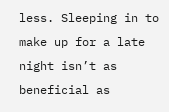less. Sleeping in to make up for a late night isn’t as beneficial as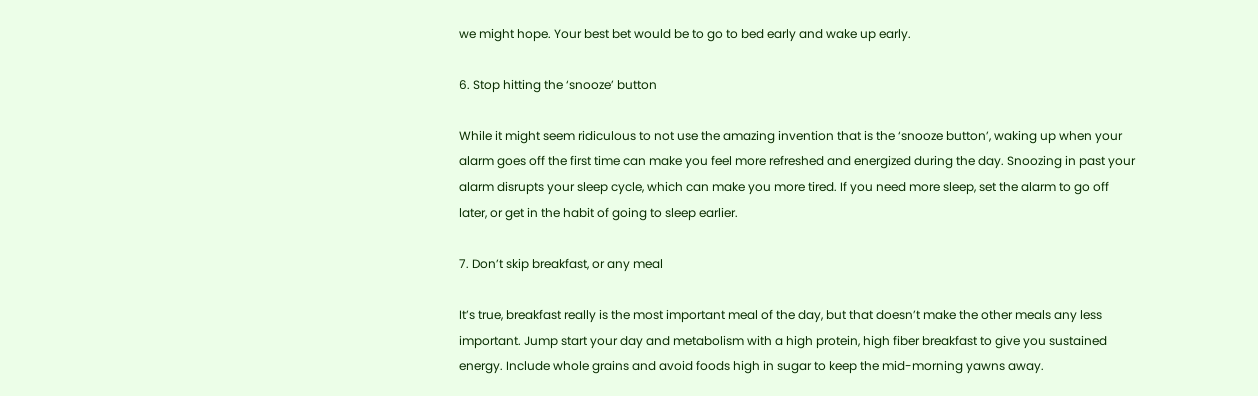we might hope. Your best bet would be to go to bed early and wake up early.

6. Stop hitting the ‘snooze’ button

While it might seem ridiculous to not use the amazing invention that is the ‘snooze button’, waking up when your alarm goes off the first time can make you feel more refreshed and energized during the day. Snoozing in past your alarm disrupts your sleep cycle, which can make you more tired. If you need more sleep, set the alarm to go off later, or get in the habit of going to sleep earlier.

7. Don’t skip breakfast, or any meal

It’s true, breakfast really is the most important meal of the day, but that doesn’t make the other meals any less important. Jump start your day and metabolism with a high protein, high fiber breakfast to give you sustained energy. Include whole grains and avoid foods high in sugar to keep the mid-morning yawns away.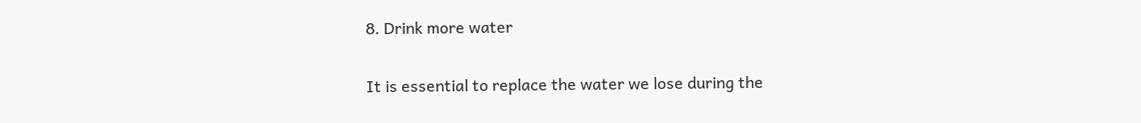8. Drink more water

It is essential to replace the water we lose during the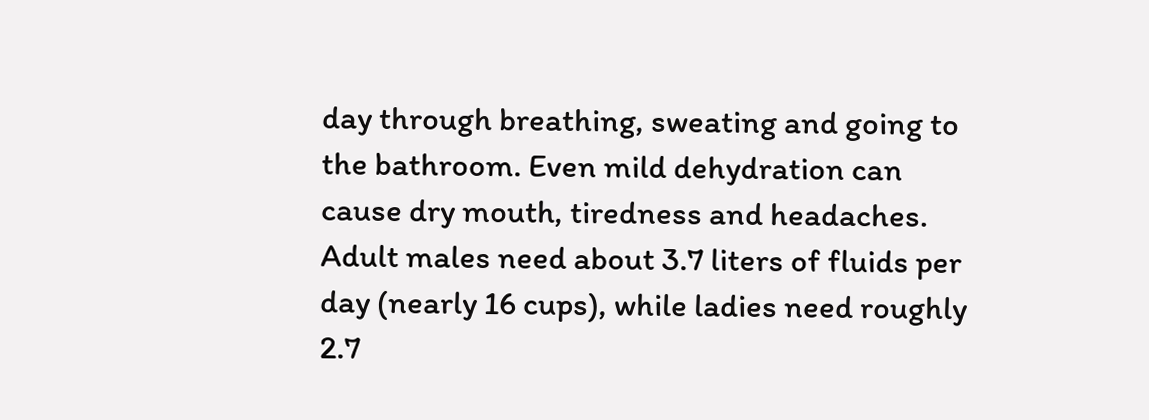day through breathing, sweating and going to the bathroom. Even mild dehydration can cause dry mouth, tiredness and headaches. Adult males need about 3.7 liters of fluids per day (nearly 16 cups), while ladies need roughly 2.7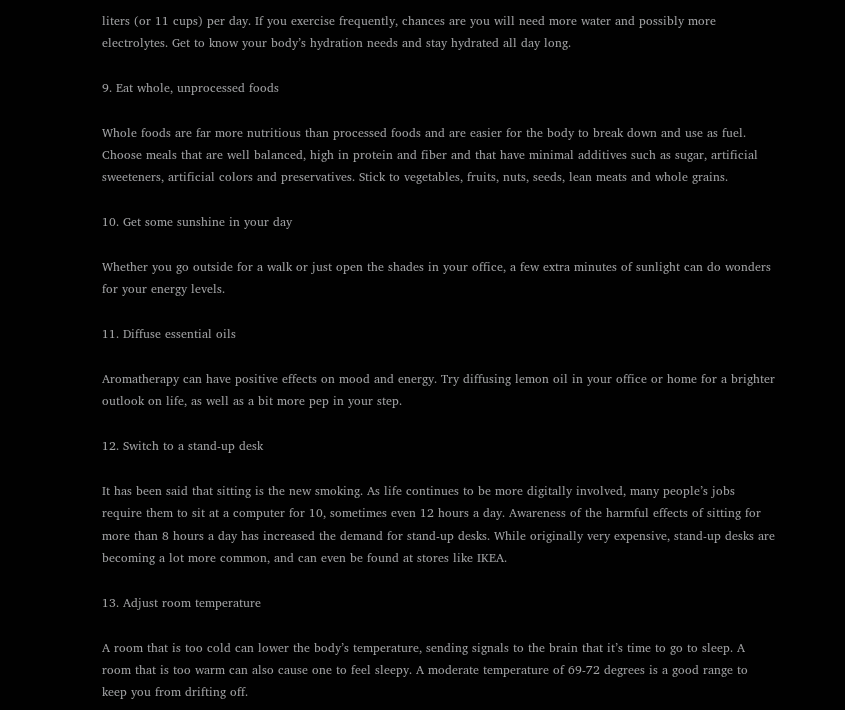liters (or 11 cups) per day. If you exercise frequently, chances are you will need more water and possibly more electrolytes. Get to know your body’s hydration needs and stay hydrated all day long.

9. Eat whole, unprocessed foods

Whole foods are far more nutritious than processed foods and are easier for the body to break down and use as fuel. Choose meals that are well balanced, high in protein and fiber and that have minimal additives such as sugar, artificial sweeteners, artificial colors and preservatives. Stick to vegetables, fruits, nuts, seeds, lean meats and whole grains.

10. Get some sunshine in your day

Whether you go outside for a walk or just open the shades in your office, a few extra minutes of sunlight can do wonders for your energy levels.

11. Diffuse essential oils

Aromatherapy can have positive effects on mood and energy. Try diffusing lemon oil in your office or home for a brighter outlook on life, as well as a bit more pep in your step.

12. Switch to a stand-up desk

It has been said that sitting is the new smoking. As life continues to be more digitally involved, many people’s jobs require them to sit at a computer for 10, sometimes even 12 hours a day. Awareness of the harmful effects of sitting for more than 8 hours a day has increased the demand for stand-up desks. While originally very expensive, stand-up desks are becoming a lot more common, and can even be found at stores like IKEA.

13. Adjust room temperature

A room that is too cold can lower the body’s temperature, sending signals to the brain that it’s time to go to sleep. A room that is too warm can also cause one to feel sleepy. A moderate temperature of 69-72 degrees is a good range to keep you from drifting off.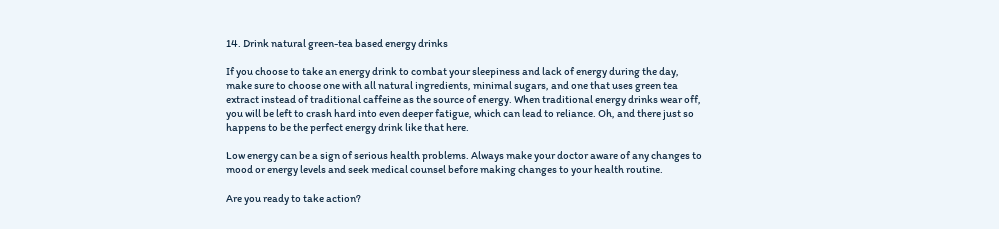14. Drink natural green-tea based energy drinks

If you choose to take an energy drink to combat your sleepiness and lack of energy during the day, make sure to choose one with all natural ingredients, minimal sugars, and one that uses green tea extract instead of traditional caffeine as the source of energy. When traditional energy drinks wear off, you will be left to crash hard into even deeper fatigue, which can lead to reliance. Oh, and there just so happens to be the perfect energy drink like that here.

Low energy can be a sign of serious health problems. Always make your doctor aware of any changes to mood or energy levels and seek medical counsel before making changes to your health routine.

Are you ready to take action?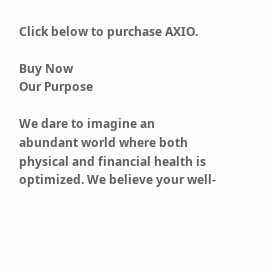Click below to purchase AXIO.

Buy Now
Our Purpose

We dare to imagine an abundant world where both physical and financial health is optimized. We believe your well-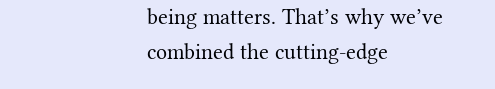being matters. That’s why we’ve combined the cutting-edge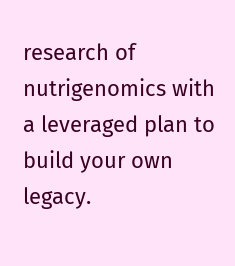research of nutrigenomics with a leveraged plan to build your own legacy.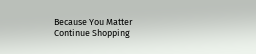Because You Matter
Continue Shopping